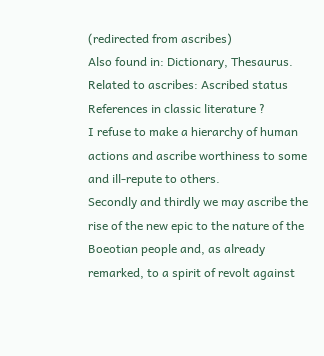(redirected from ascribes)
Also found in: Dictionary, Thesaurus.
Related to ascribes: Ascribed status
References in classic literature ?
I refuse to make a hierarchy of human actions and ascribe worthiness to some and ill-repute to others.
Secondly and thirdly we may ascribe the rise of the new epic to the nature of the Boeotian people and, as already remarked, to a spirit of revolt against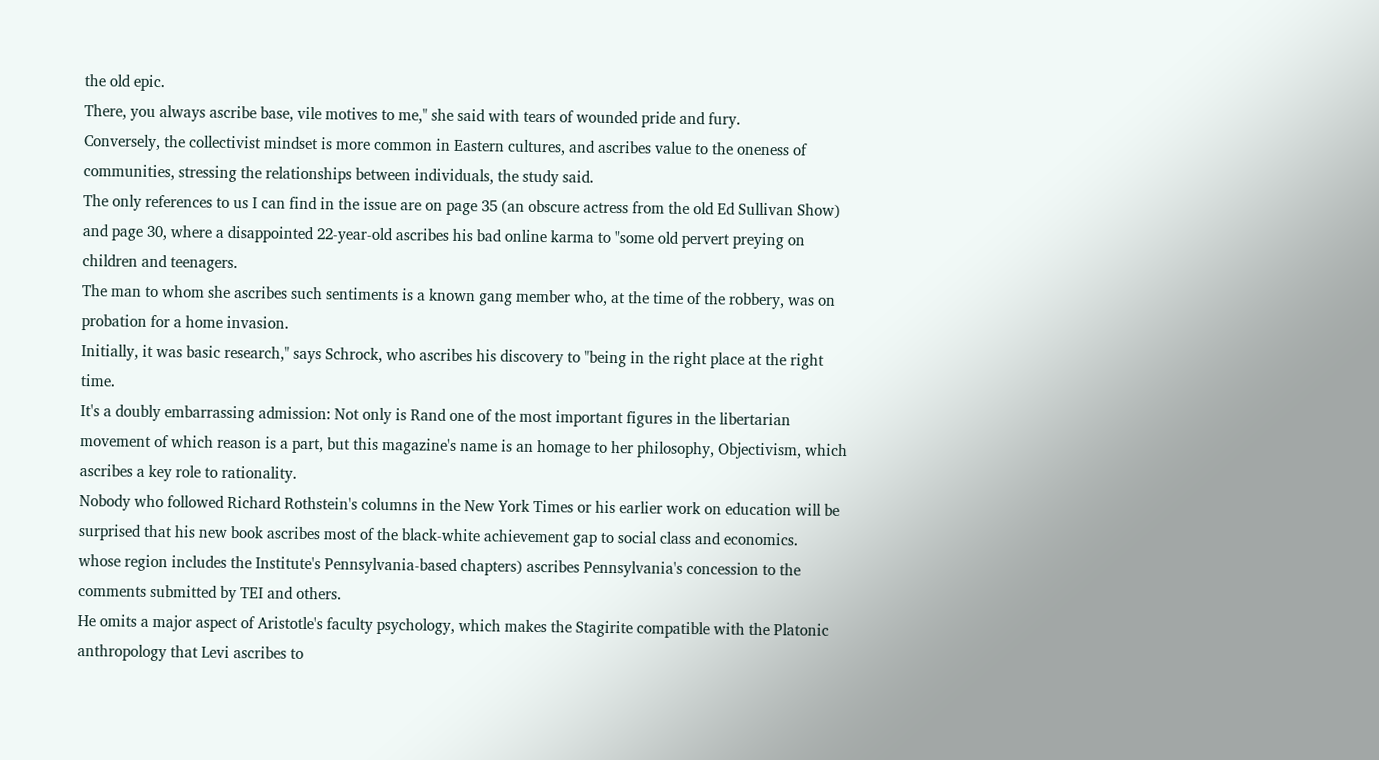the old epic.
There, you always ascribe base, vile motives to me," she said with tears of wounded pride and fury.
Conversely, the collectivist mindset is more common in Eastern cultures, and ascribes value to the oneness of communities, stressing the relationships between individuals, the study said.
The only references to us I can find in the issue are on page 35 (an obscure actress from the old Ed Sullivan Show) and page 30, where a disappointed 22-year-old ascribes his bad online karma to "some old pervert preying on children and teenagers.
The man to whom she ascribes such sentiments is a known gang member who, at the time of the robbery, was on probation for a home invasion.
Initially, it was basic research," says Schrock, who ascribes his discovery to "being in the right place at the right time.
It's a doubly embarrassing admission: Not only is Rand one of the most important figures in the libertarian movement of which reason is a part, but this magazine's name is an homage to her philosophy, Objectivism, which ascribes a key role to rationality.
Nobody who followed Richard Rothstein's columns in the New York Times or his earlier work on education will be surprised that his new book ascribes most of the black-white achievement gap to social class and economics.
whose region includes the Institute's Pennsylvania-based chapters) ascribes Pennsylvania's concession to the comments submitted by TEI and others.
He omits a major aspect of Aristotle's faculty psychology, which makes the Stagirite compatible with the Platonic anthropology that Levi ascribes to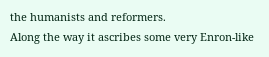the humanists and reformers.
Along the way it ascribes some very Enron-like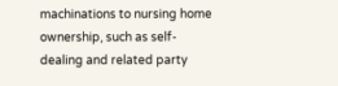machinations to nursing home ownership, such as self-dealing and related party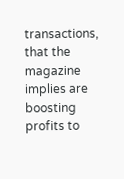transactions, that the magazine implies are boosting profits to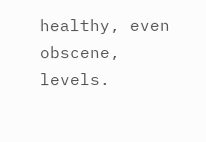healthy, even obscene, levels.